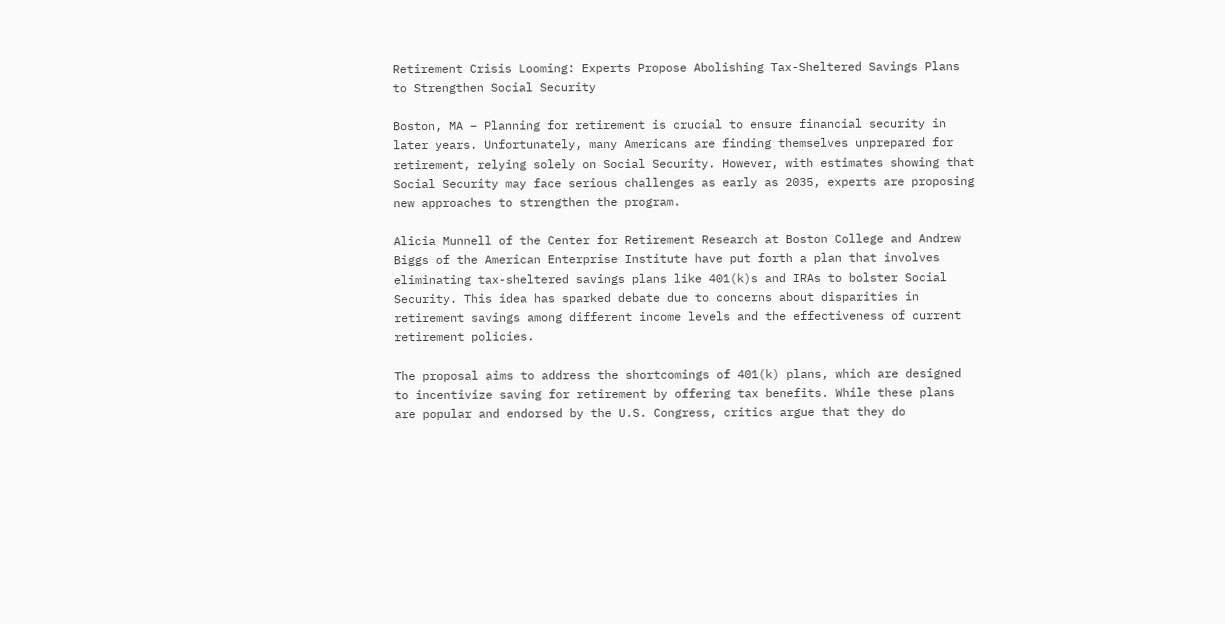Retirement Crisis Looming: Experts Propose Abolishing Tax-Sheltered Savings Plans to Strengthen Social Security

Boston, MA – Planning for retirement is crucial to ensure financial security in later years. Unfortunately, many Americans are finding themselves unprepared for retirement, relying solely on Social Security. However, with estimates showing that Social Security may face serious challenges as early as 2035, experts are proposing new approaches to strengthen the program.

Alicia Munnell of the Center for Retirement Research at Boston College and Andrew Biggs of the American Enterprise Institute have put forth a plan that involves eliminating tax-sheltered savings plans like 401(k)s and IRAs to bolster Social Security. This idea has sparked debate due to concerns about disparities in retirement savings among different income levels and the effectiveness of current retirement policies.

The proposal aims to address the shortcomings of 401(k) plans, which are designed to incentivize saving for retirement by offering tax benefits. While these plans are popular and endorsed by the U.S. Congress, critics argue that they do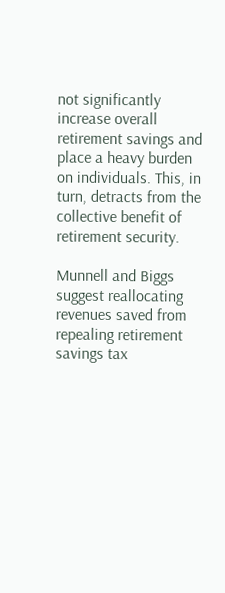not significantly increase overall retirement savings and place a heavy burden on individuals. This, in turn, detracts from the collective benefit of retirement security.

Munnell and Biggs suggest reallocating revenues saved from repealing retirement savings tax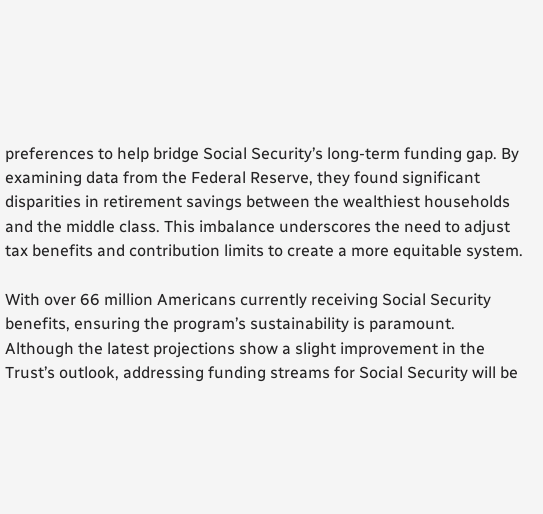preferences to help bridge Social Security’s long-term funding gap. By examining data from the Federal Reserve, they found significant disparities in retirement savings between the wealthiest households and the middle class. This imbalance underscores the need to adjust tax benefits and contribution limits to create a more equitable system.

With over 66 million Americans currently receiving Social Security benefits, ensuring the program’s sustainability is paramount. Although the latest projections show a slight improvement in the Trust’s outlook, addressing funding streams for Social Security will be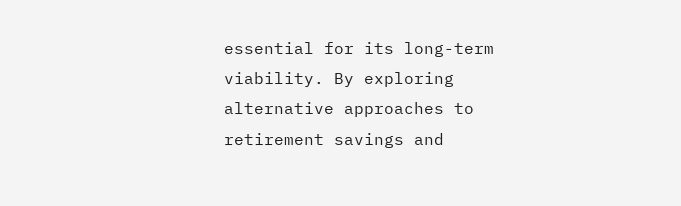essential for its long-term viability. By exploring alternative approaches to retirement savings and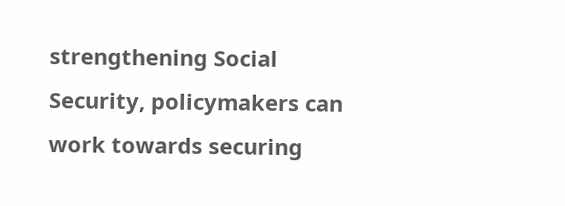strengthening Social Security, policymakers can work towards securing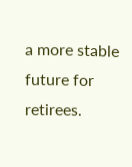a more stable future for retirees.